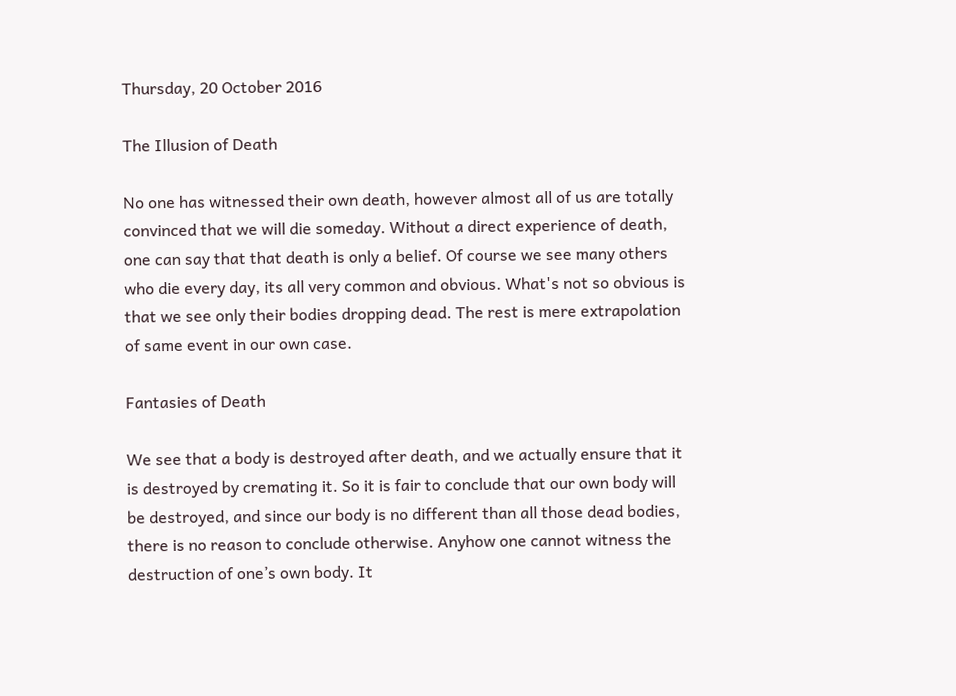Thursday, 20 October 2016

The Illusion of Death

No one has witnessed their own death, however almost all of us are totally convinced that we will die someday. Without a direct experience of death, one can say that that death is only a belief. Of course we see many others who die every day, its all very common and obvious. What's not so obvious is that we see only their bodies dropping dead. The rest is mere extrapolation of same event in our own case.

Fantasies of Death

We see that a body is destroyed after death, and we actually ensure that it is destroyed by cremating it. So it is fair to conclude that our own body will be destroyed, and since our body is no different than all those dead bodies, there is no reason to conclude otherwise. Anyhow one cannot witness the destruction of one’s own body. It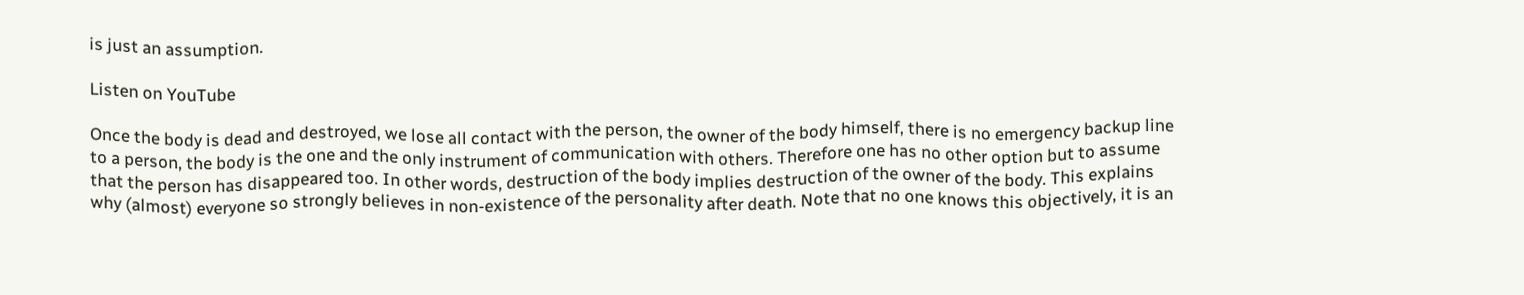is just an assumption.

Listen on YouTube

Once the body is dead and destroyed, we lose all contact with the person, the owner of the body himself, there is no emergency backup line to a person, the body is the one and the only instrument of communication with others. Therefore one has no other option but to assume that the person has disappeared too. In other words, destruction of the body implies destruction of the owner of the body. This explains why (almost) everyone so strongly believes in non-existence of the personality after death. Note that no one knows this objectively, it is an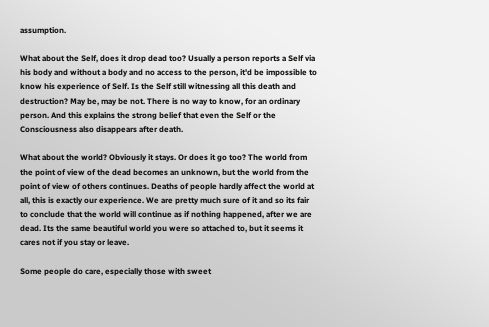assumption.

What about the Self, does it drop dead too? Usually a person reports a Self via his body and without a body and no access to the person, it'd be impossible to know his experience of Self. Is the Self still witnessing all this death and destruction? May be, may be not. There is no way to know, for an ordinary person. And this explains the strong belief that even the Self or the Consciousness also disappears after death.

What about the world? Obviously it stays. Or does it go too? The world from the point of view of the dead becomes an unknown, but the world from the point of view of others continues. Deaths of people hardly affect the world at all, this is exactly our experience. We are pretty much sure of it and so its fair to conclude that the world will continue as if nothing happened, after we are dead. Its the same beautiful world you were so attached to, but it seems it cares not if you stay or leave.

Some people do care, especially those with sweet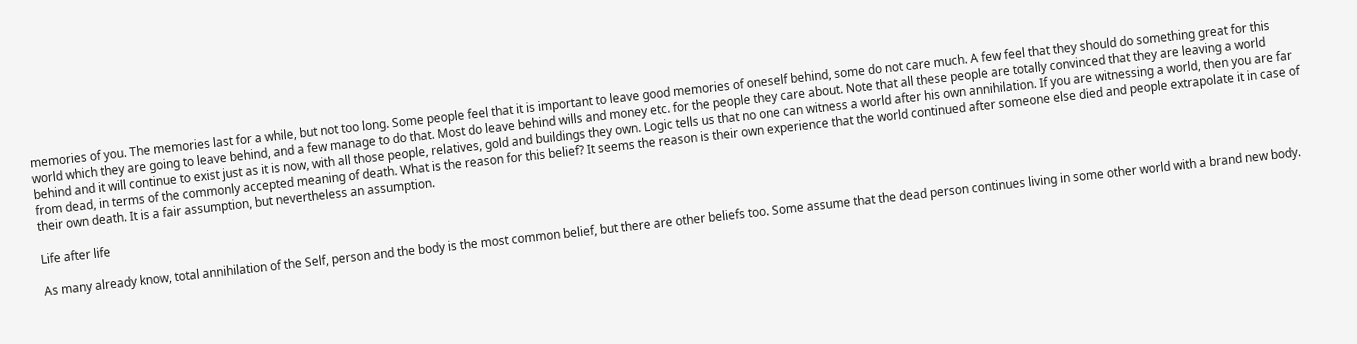memories of you. The memories last for a while, but not too long. Some people feel that it is important to leave good memories of oneself behind, some do not care much. A few feel that they should do something great for this world which they are going to leave behind, and a few manage to do that. Most do leave behind wills and money etc. for the people they care about. Note that all these people are totally convinced that they are leaving a world behind and it will continue to exist just as it is now, with all those people, relatives, gold and buildings they own. Logic tells us that no one can witness a world after his own annihilation. If you are witnessing a world, then you are far from dead, in terms of the commonly accepted meaning of death. What is the reason for this belief? It seems the reason is their own experience that the world continued after someone else died and people extrapolate it in case of their own death. It is a fair assumption, but nevertheless an assumption.

Life after life

As many already know, total annihilation of the Self, person and the body is the most common belief, but there are other beliefs too. Some assume that the dead person continues living in some other world with a brand new body.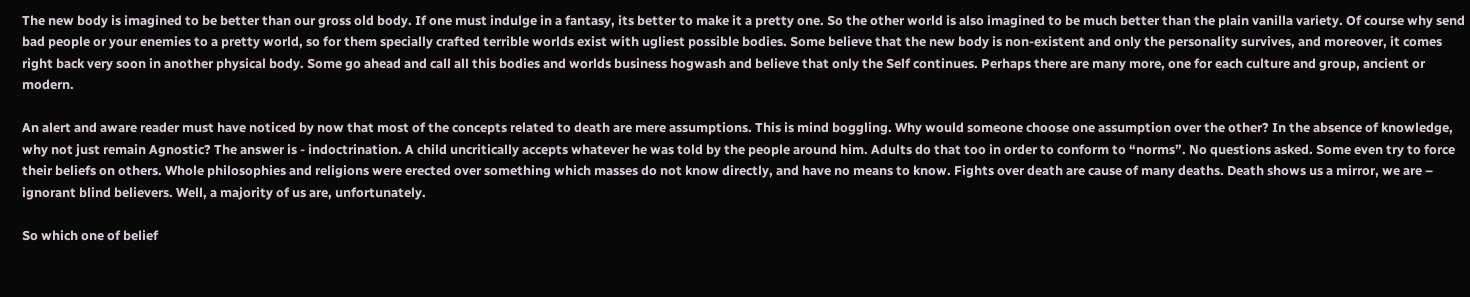The new body is imagined to be better than our gross old body. If one must indulge in a fantasy, its better to make it a pretty one. So the other world is also imagined to be much better than the plain vanilla variety. Of course why send bad people or your enemies to a pretty world, so for them specially crafted terrible worlds exist with ugliest possible bodies. Some believe that the new body is non-existent and only the personality survives, and moreover, it comes right back very soon in another physical body. Some go ahead and call all this bodies and worlds business hogwash and believe that only the Self continues. Perhaps there are many more, one for each culture and group, ancient or modern.

An alert and aware reader must have noticed by now that most of the concepts related to death are mere assumptions. This is mind boggling. Why would someone choose one assumption over the other? In the absence of knowledge, why not just remain Agnostic? The answer is - indoctrination. A child uncritically accepts whatever he was told by the people around him. Adults do that too in order to conform to “norms”. No questions asked. Some even try to force their beliefs on others. Whole philosophies and religions were erected over something which masses do not know directly, and have no means to know. Fights over death are cause of many deaths. Death shows us a mirror, we are – ignorant blind believers. Well, a majority of us are, unfortunately.

So which one of belief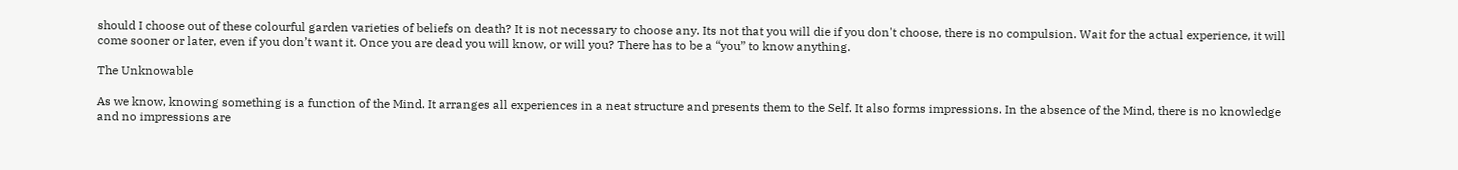should I choose out of these colourful garden varieties of beliefs on death? It is not necessary to choose any. Its not that you will die if you don't choose, there is no compulsion. Wait for the actual experience, it will come sooner or later, even if you don’t want it. Once you are dead you will know, or will you? There has to be a “you” to know anything.

The Unknowable

As we know, knowing something is a function of the Mind. It arranges all experiences in a neat structure and presents them to the Self. It also forms impressions. In the absence of the Mind, there is no knowledge and no impressions are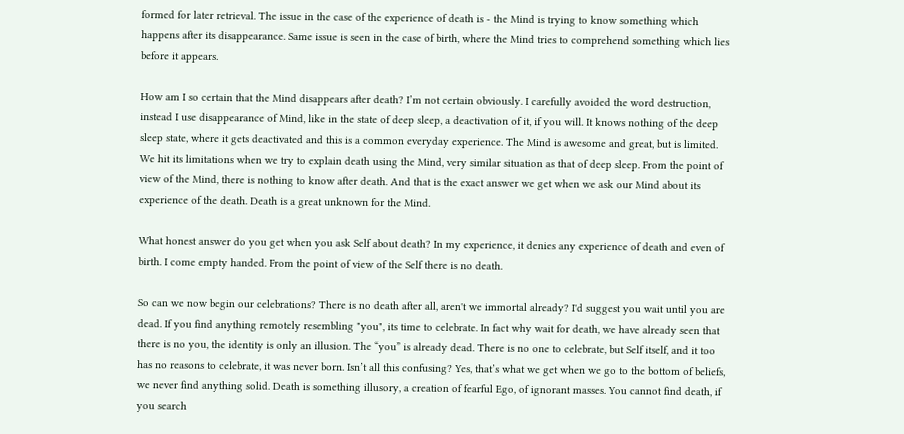formed for later retrieval. The issue in the case of the experience of death is - the Mind is trying to know something which happens after its disappearance. Same issue is seen in the case of birth, where the Mind tries to comprehend something which lies before it appears.

How am I so certain that the Mind disappears after death? I’m not certain obviously. I carefully avoided the word destruction, instead I use disappearance of Mind, like in the state of deep sleep, a deactivation of it, if you will. It knows nothing of the deep sleep state, where it gets deactivated and this is a common everyday experience. The Mind is awesome and great, but is limited. We hit its limitations when we try to explain death using the Mind, very similar situation as that of deep sleep. From the point of view of the Mind, there is nothing to know after death. And that is the exact answer we get when we ask our Mind about its experience of the death. Death is a great unknown for the Mind.

What honest answer do you get when you ask Self about death? In my experience, it denies any experience of death and even of birth. I come empty handed. From the point of view of the Self there is no death.

So can we now begin our celebrations? There is no death after all, aren't we immortal already? I'd suggest you wait until you are dead. If you find anything remotely resembling "you", its time to celebrate. In fact why wait for death, we have already seen that there is no you, the identity is only an illusion. The “you” is already dead. There is no one to celebrate, but Self itself, and it too has no reasons to celebrate, it was never born. Isn’t all this confusing? Yes, that’s what we get when we go to the bottom of beliefs, we never find anything solid. Death is something illusory, a creation of fearful Ego, of ignorant masses. You cannot find death, if you search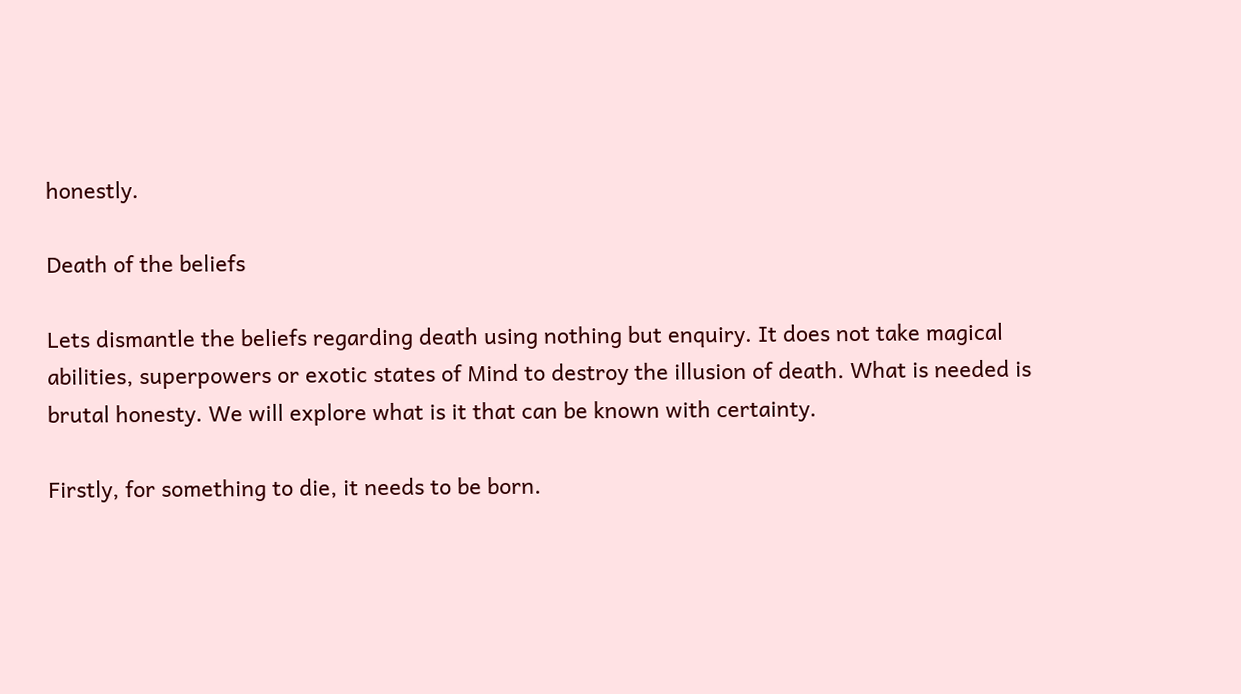honestly.

Death of the beliefs

Lets dismantle the beliefs regarding death using nothing but enquiry. It does not take magical abilities, superpowers or exotic states of Mind to destroy the illusion of death. What is needed is brutal honesty. We will explore what is it that can be known with certainty.

Firstly, for something to die, it needs to be born.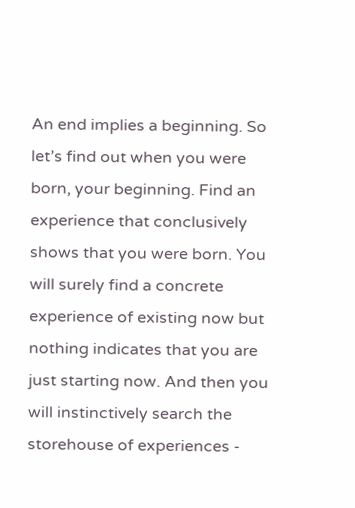An end implies a beginning. So let’s find out when you were born, your beginning. Find an experience that conclusively shows that you were born. You will surely find a concrete experience of existing now but nothing indicates that you are just starting now. And then you will instinctively search the storehouse of experiences -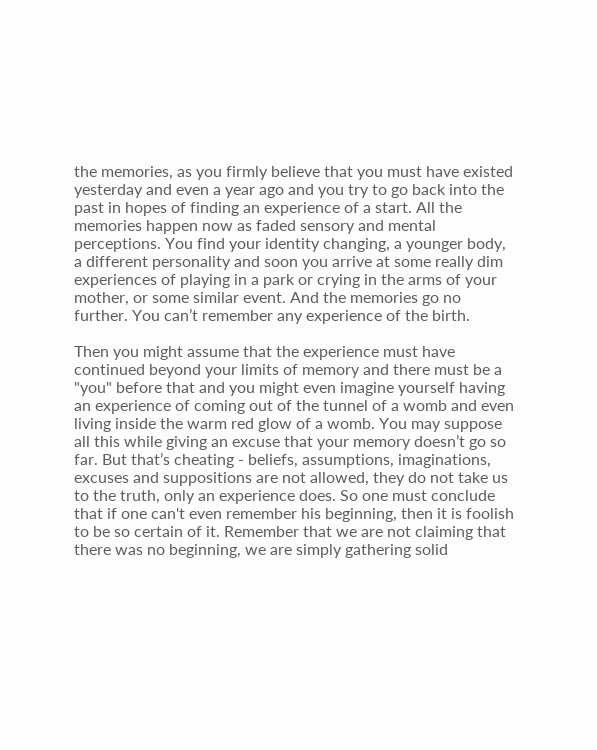the memories, as you firmly believe that you must have existed yesterday and even a year ago and you try to go back into the past in hopes of finding an experience of a start. All the memories happen now as faded sensory and mental perceptions. You find your identity changing, a younger body, a different personality and soon you arrive at some really dim experiences of playing in a park or crying in the arms of your mother, or some similar event. And the memories go no further. You can’t remember any experience of the birth.

Then you might assume that the experience must have continued beyond your limits of memory and there must be a "you" before that and you might even imagine yourself having an experience of coming out of the tunnel of a womb and even living inside the warm red glow of a womb. You may suppose all this while giving an excuse that your memory doesn’t go so far. But that’s cheating - beliefs, assumptions, imaginations, excuses and suppositions are not allowed, they do not take us to the truth, only an experience does. So one must conclude that if one can't even remember his beginning, then it is foolish to be so certain of it. Remember that we are not claiming that there was no beginning, we are simply gathering solid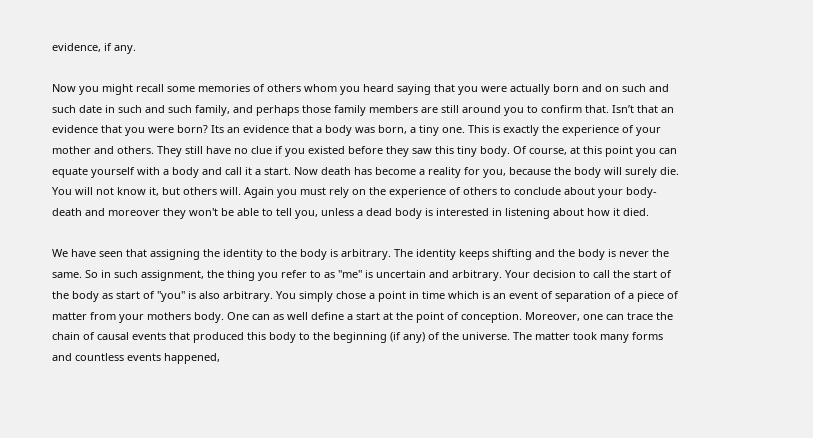evidence, if any.

Now you might recall some memories of others whom you heard saying that you were actually born and on such and such date in such and such family, and perhaps those family members are still around you to confirm that. Isn’t that an evidence that you were born? Its an evidence that a body was born, a tiny one. This is exactly the experience of your mother and others. They still have no clue if you existed before they saw this tiny body. Of course, at this point you can equate yourself with a body and call it a start. Now death has become a reality for you, because the body will surely die. You will not know it, but others will. Again you must rely on the experience of others to conclude about your body-death and moreover they won't be able to tell you, unless a dead body is interested in listening about how it died.

We have seen that assigning the identity to the body is arbitrary. The identity keeps shifting and the body is never the same. So in such assignment, the thing you refer to as "me" is uncertain and arbitrary. Your decision to call the start of the body as start of "you" is also arbitrary. You simply chose a point in time which is an event of separation of a piece of matter from your mothers body. One can as well define a start at the point of conception. Moreover, one can trace the chain of causal events that produced this body to the beginning (if any) of the universe. The matter took many forms and countless events happened,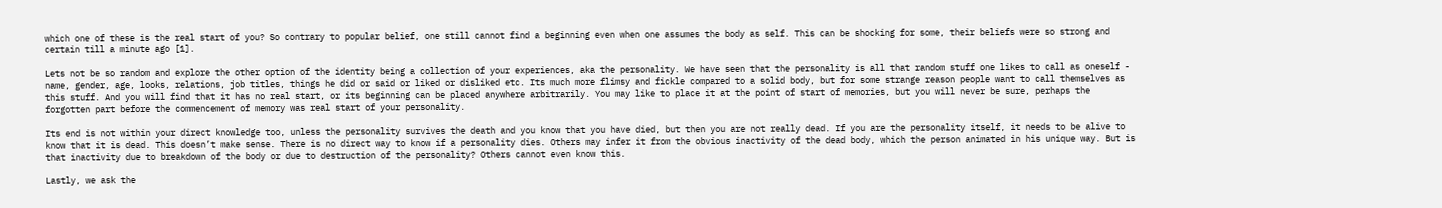which one of these is the real start of you? So contrary to popular belief, one still cannot find a beginning even when one assumes the body as self. This can be shocking for some, their beliefs were so strong and certain till a minute ago [1].

Lets not be so random and explore the other option of the identity being a collection of your experiences, aka the personality. We have seen that the personality is all that random stuff one likes to call as oneself - name, gender, age, looks, relations, job titles, things he did or said or liked or disliked etc. Its much more flimsy and fickle compared to a solid body, but for some strange reason people want to call themselves as this stuff. And you will find that it has no real start, or its beginning can be placed anywhere arbitrarily. You may like to place it at the point of start of memories, but you will never be sure, perhaps the forgotten part before the commencement of memory was real start of your personality.

Its end is not within your direct knowledge too, unless the personality survives the death and you know that you have died, but then you are not really dead. If you are the personality itself, it needs to be alive to know that it is dead. This doesn’t make sense. There is no direct way to know if a personality dies. Others may infer it from the obvious inactivity of the dead body, which the person animated in his unique way. But is that inactivity due to breakdown of the body or due to destruction of the personality? Others cannot even know this.

Lastly, we ask the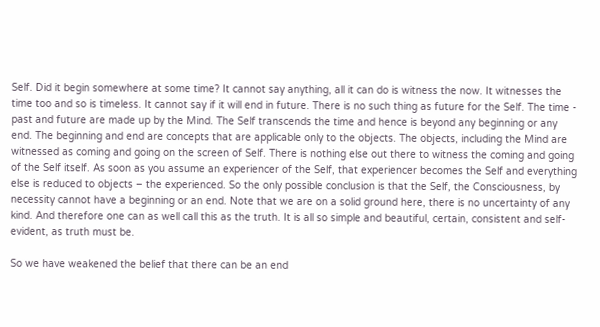Self. Did it begin somewhere at some time? It cannot say anything, all it can do is witness the now. It witnesses the time too and so is timeless. It cannot say if it will end in future. There is no such thing as future for the Self. The time - past and future are made up by the Mind. The Self transcends the time and hence is beyond any beginning or any end. The beginning and end are concepts that are applicable only to the objects. The objects, including the Mind are witnessed as coming and going on the screen of Self. There is nothing else out there to witness the coming and going of the Self itself. As soon as you assume an experiencer of the Self, that experiencer becomes the Self and everything else is reduced to objects – the experienced. So the only possible conclusion is that the Self, the Consciousness, by necessity cannot have a beginning or an end. Note that we are on a solid ground here, there is no uncertainty of any kind. And therefore one can as well call this as the truth. It is all so simple and beautiful, certain, consistent and self-evident, as truth must be.

So we have weakened the belief that there can be an end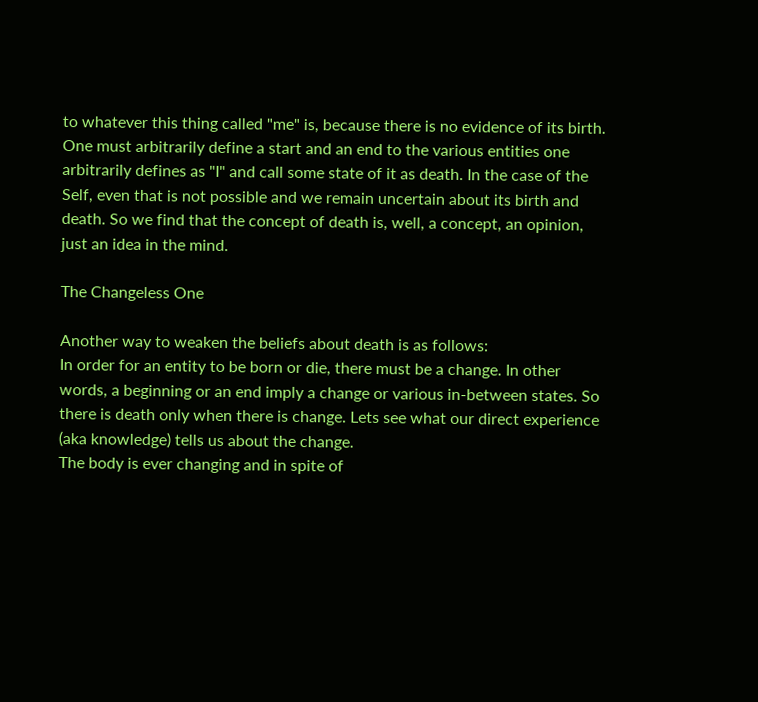to whatever this thing called "me" is, because there is no evidence of its birth. One must arbitrarily define a start and an end to the various entities one arbitrarily defines as "I" and call some state of it as death. In the case of the Self, even that is not possible and we remain uncertain about its birth and death. So we find that the concept of death is, well, a concept, an opinion, just an idea in the mind.

The Changeless One

Another way to weaken the beliefs about death is as follows:
In order for an entity to be born or die, there must be a change. In other words, a beginning or an end imply a change or various in-between states. So there is death only when there is change. Lets see what our direct experience (aka knowledge) tells us about the change.
The body is ever changing and in spite of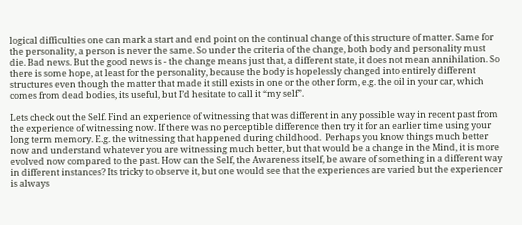logical difficulties one can mark a start and end point on the continual change of this structure of matter. Same for the personality, a person is never the same. So under the criteria of the change, both body and personality must die. Bad news. But the good news is - the change means just that, a different state, it does not mean annihilation. So there is some hope, at least for the personality, because the body is hopelessly changed into entirely different structures even though the matter that made it still exists in one or the other form, e.g. the oil in your car, which comes from dead bodies, its useful, but I’d hesitate to call it “my self”.

Lets check out the Self. Find an experience of witnessing that was different in any possible way in recent past from the experience of witnessing now. If there was no perceptible difference then try it for an earlier time using your long term memory. E.g. the witnessing that happened during childhood.  Perhaps you know things much better now and understand whatever you are witnessing much better, but that would be a change in the Mind, it is more evolved now compared to the past. How can the Self, the Awareness itself, be aware of something in a different way in different instances? Its tricky to observe it, but one would see that the experiences are varied but the experiencer is always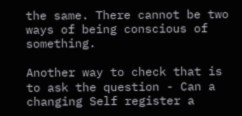the same. There cannot be two ways of being conscious of something.

Another way to check that is to ask the question - Can a changing Self register a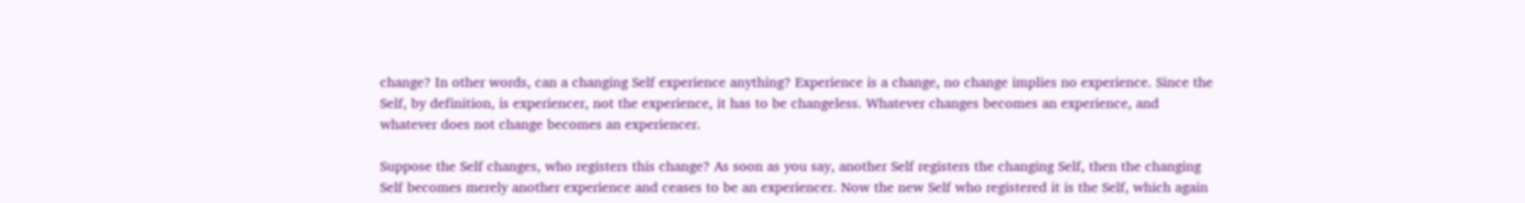change? In other words, can a changing Self experience anything? Experience is a change, no change implies no experience. Since the Self, by definition, is experiencer, not the experience, it has to be changeless. Whatever changes becomes an experience, and whatever does not change becomes an experiencer.

Suppose the Self changes, who registers this change? As soon as you say, another Self registers the changing Self, then the changing Self becomes merely another experience and ceases to be an experiencer. Now the new Self who registered it is the Self, which again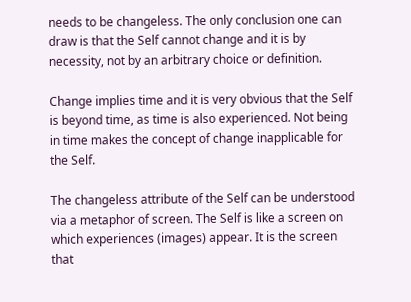needs to be changeless. The only conclusion one can draw is that the Self cannot change and it is by necessity, not by an arbitrary choice or definition.

Change implies time and it is very obvious that the Self is beyond time, as time is also experienced. Not being in time makes the concept of change inapplicable for the Self.

The changeless attribute of the Self can be understood via a metaphor of screen. The Self is like a screen on which experiences (images) appear. It is the screen that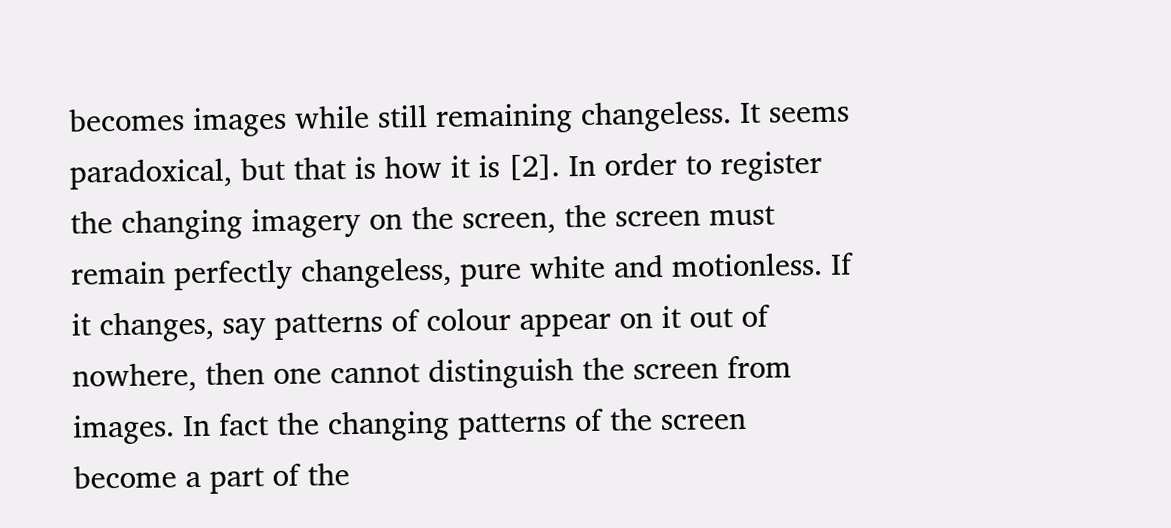becomes images while still remaining changeless. It seems paradoxical, but that is how it is [2]. In order to register the changing imagery on the screen, the screen must remain perfectly changeless, pure white and motionless. If it changes, say patterns of colour appear on it out of nowhere, then one cannot distinguish the screen from images. In fact the changing patterns of the screen become a part of the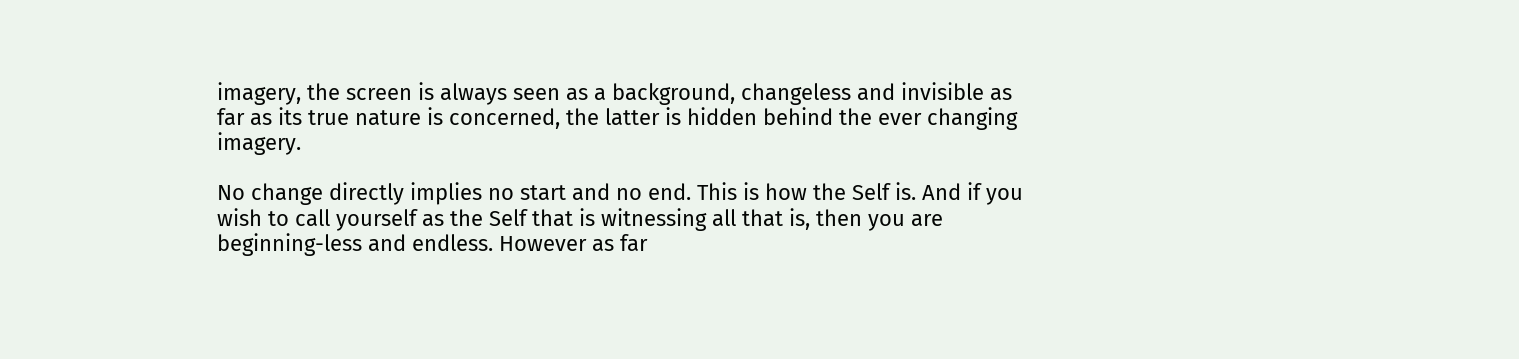imagery, the screen is always seen as a background, changeless and invisible as far as its true nature is concerned, the latter is hidden behind the ever changing imagery.

No change directly implies no start and no end. This is how the Self is. And if you wish to call yourself as the Self that is witnessing all that is, then you are beginning-less and endless. However as far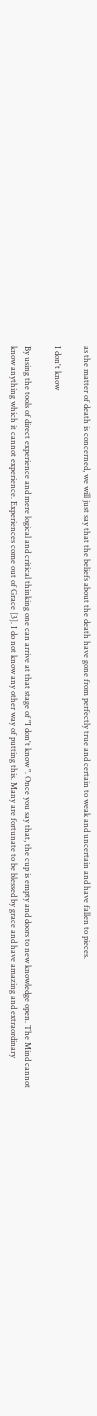as the matter of death is concerned, we will just say that the beliefs about the death have gone from perfectly true and certain to weak and uncertain and have fallen to pieces.

I don't know

By using the tools of direct experience and mere logical and critical thinking one can arrive at that stage of "I don't know ". Once you say that, the cup is empty and doors to new knowledge open. The Mind cannot know anything which it cannot experience. Experiences come out of Grace [3]. I do not know any other way of putting this. Many are fortunate to be blessed by grace and have amazing and extraordinary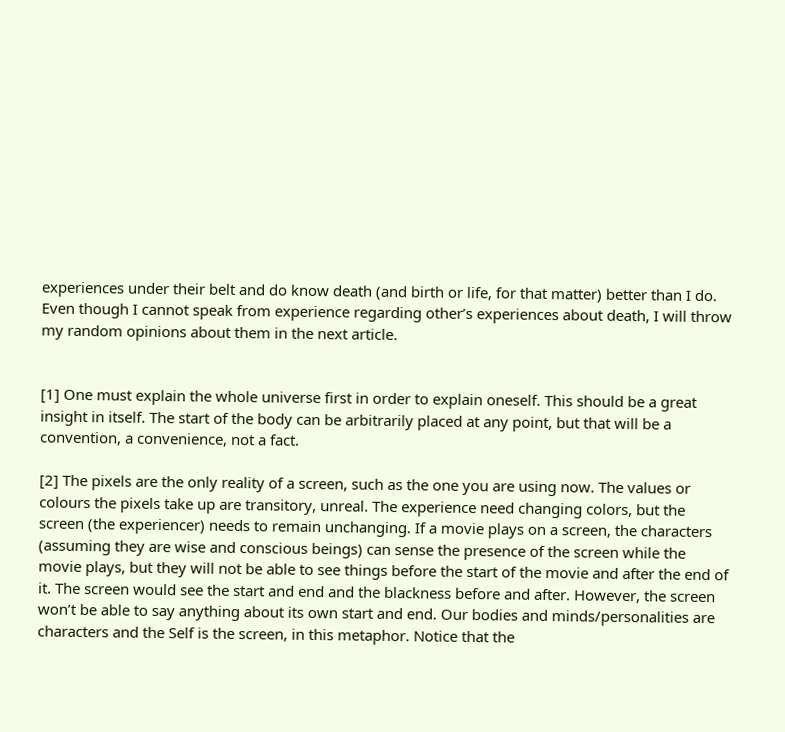experiences under their belt and do know death (and birth or life, for that matter) better than I do. Even though I cannot speak from experience regarding other’s experiences about death, I will throw my random opinions about them in the next article.


[1] One must explain the whole universe first in order to explain oneself. This should be a great insight in itself. The start of the body can be arbitrarily placed at any point, but that will be a convention, a convenience, not a fact.

[2] The pixels are the only reality of a screen, such as the one you are using now. The values or colours the pixels take up are transitory, unreal. The experience need changing colors, but the screen (the experiencer) needs to remain unchanging. If a movie plays on a screen, the characters (assuming they are wise and conscious beings) can sense the presence of the screen while the movie plays, but they will not be able to see things before the start of the movie and after the end of it. The screen would see the start and end and the blackness before and after. However, the screen won’t be able to say anything about its own start and end. Our bodies and minds/personalities are characters and the Self is the screen, in this metaphor. Notice that the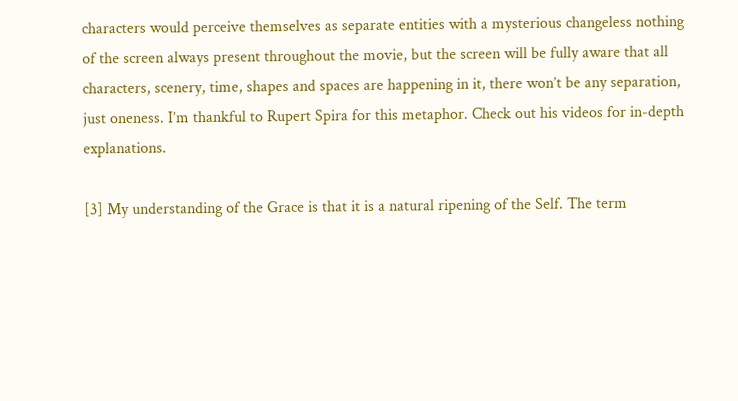characters would perceive themselves as separate entities with a mysterious changeless nothing of the screen always present throughout the movie, but the screen will be fully aware that all characters, scenery, time, shapes and spaces are happening in it, there won’t be any separation, just oneness. I’m thankful to Rupert Spira for this metaphor. Check out his videos for in-depth explanations.

[3] My understanding of the Grace is that it is a natural ripening of the Self. The term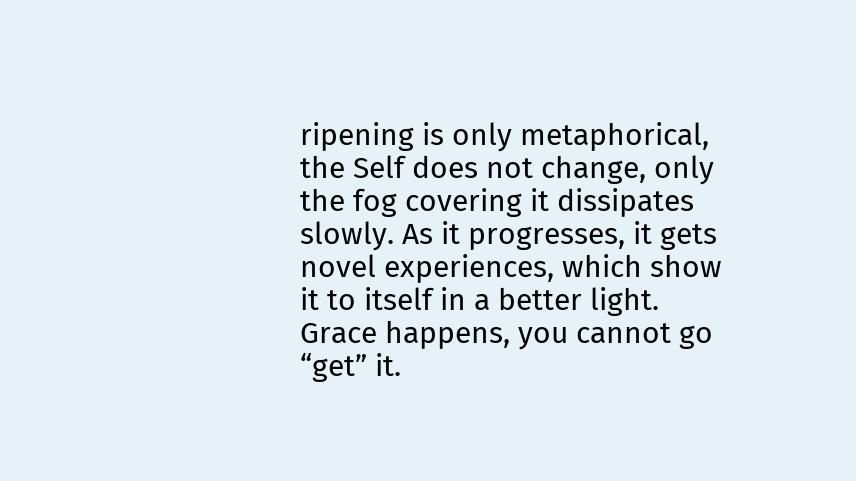ripening is only metaphorical, the Self does not change, only the fog covering it dissipates slowly. As it progresses, it gets novel experiences, which show it to itself in a better light. Grace happens, you cannot go “get” it.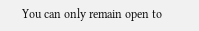You can only remain open to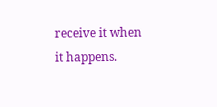receive it when it happens.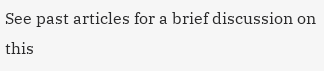See past articles for a brief discussion on this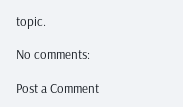topic.

No comments:

Post a Comment